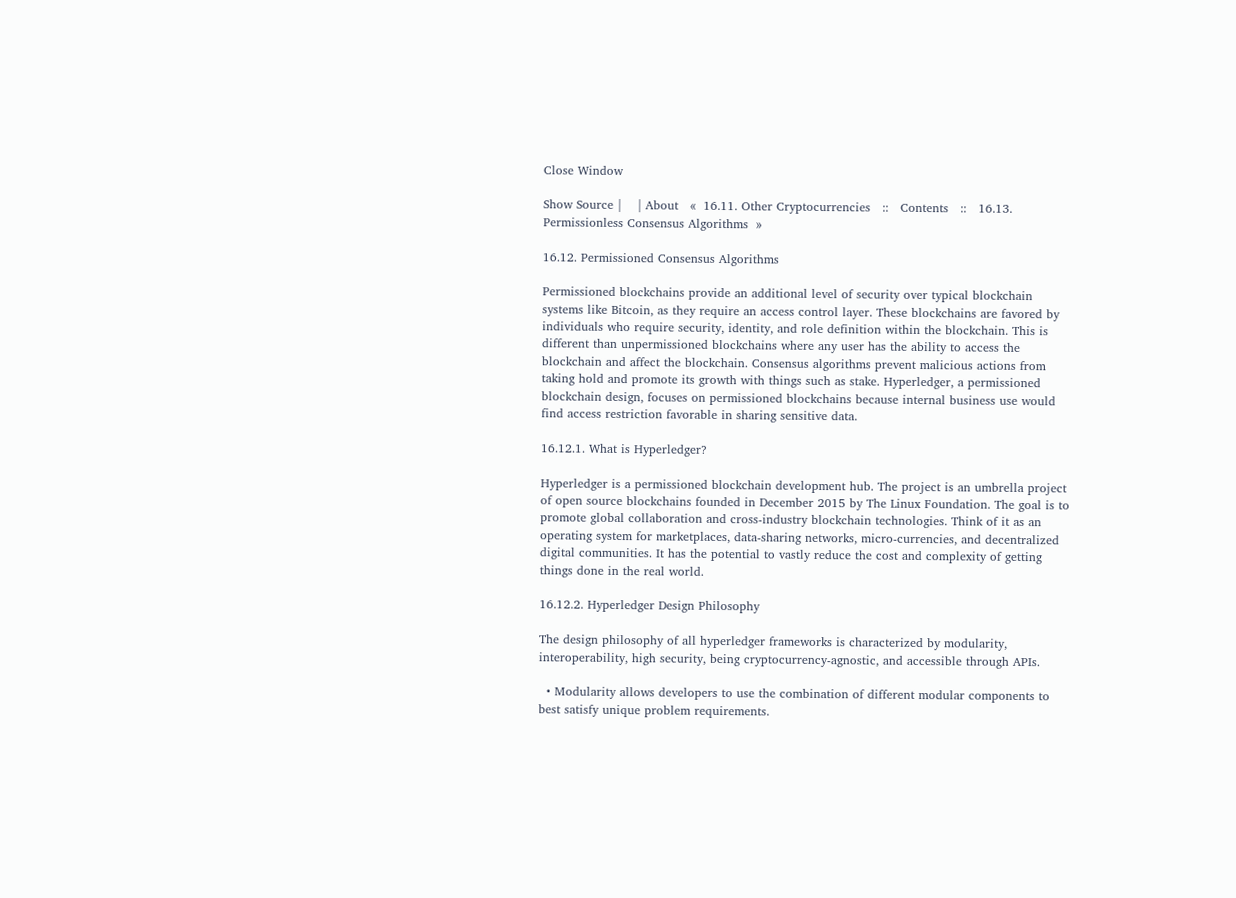Close Window

Show Source |    | About   «  16.11. Other Cryptocurrencies   ::   Contents   ::   16.13. Permissionless Consensus Algorithms  »

16.12. Permissioned Consensus Algorithms

Permissioned blockchains provide an additional level of security over typical blockchain systems like Bitcoin, as they require an access control layer. These blockchains are favored by individuals who require security, identity, and role definition within the blockchain. This is different than unpermissioned blockchains where any user has the ability to access the blockchain and affect the blockchain. Consensus algorithms prevent malicious actions from taking hold and promote its growth with things such as stake. Hyperledger, a permissioned blockchain design, focuses on permissioned blockchains because internal business use would find access restriction favorable in sharing sensitive data.

16.12.1. What is Hyperledger?

Hyperledger is a permissioned blockchain development hub. The project is an umbrella project of open source blockchains founded in December 2015 by The Linux Foundation. The goal is to promote global collaboration and cross-industry blockchain technologies. Think of it as an operating system for marketplaces, data-sharing networks, micro-currencies, and decentralized digital communities. It has the potential to vastly reduce the cost and complexity of getting things done in the real world.

16.12.2. Hyperledger Design Philosophy

The design philosophy of all hyperledger frameworks is characterized by modularity, interoperability, high security, being cryptocurrency-agnostic, and accessible through APIs.

  • Modularity allows developers to use the combination of different modular components to best satisfy unique problem requirements.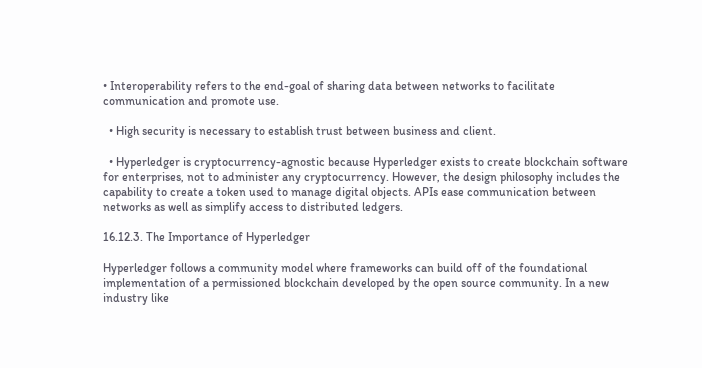• Interoperability refers to the end-goal of sharing data between networks to facilitate communication and promote use.

  • High security is necessary to establish trust between business and client.

  • Hyperledger is cryptocurrency-agnostic because Hyperledger exists to create blockchain software for enterprises, not to administer any cryptocurrency. However, the design philosophy includes the capability to create a token used to manage digital objects. APIs ease communication between networks as well as simplify access to distributed ledgers.

16.12.3. The Importance of Hyperledger

Hyperledger follows a community model where frameworks can build off of the foundational implementation of a permissioned blockchain developed by the open source community. In a new industry like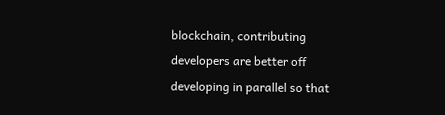blockchain, contributing developers are better off developing in parallel so that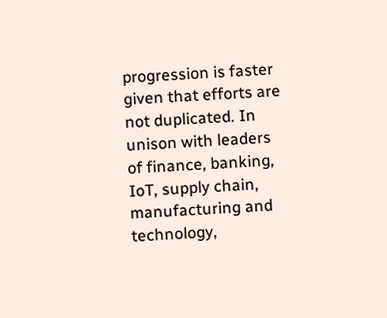progression is faster given that efforts are not duplicated. In unison with leaders of finance, banking, IoT, supply chain, manufacturing and technology,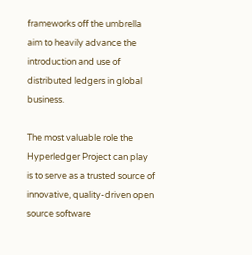frameworks off the umbrella aim to heavily advance the introduction and use of distributed ledgers in global business.

The most valuable role the Hyperledger Project can play is to serve as a trusted source of innovative, quality-driven open source software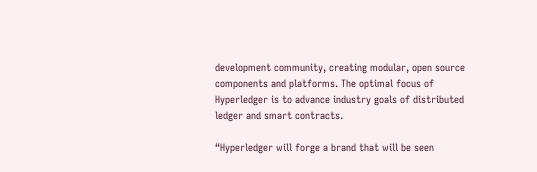development community, creating modular, open source components and platforms. The optimal focus of Hyperledger is to advance industry goals of distributed ledger and smart contracts.

“Hyperledger will forge a brand that will be seen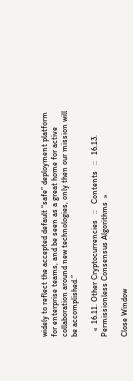widely to reflect the accepted default “safe” deployment platform for enterprise teams, and be seen as a great home for active collaboration around new technologies, only then our mission will be accomplished.”

   «  16.11. Other Cryptocurrencies   ::   Contents   ::   16.13. Permissionless Consensus Algorithms  »

Close Window